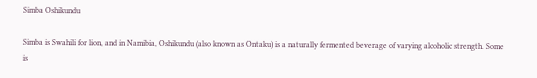Simba Oshikundu

Simba is Swahili for lion, and in Namibia, Oshikundu (also known as Ontaku) is a naturally fermented beverage of varying alcoholic strength. Some is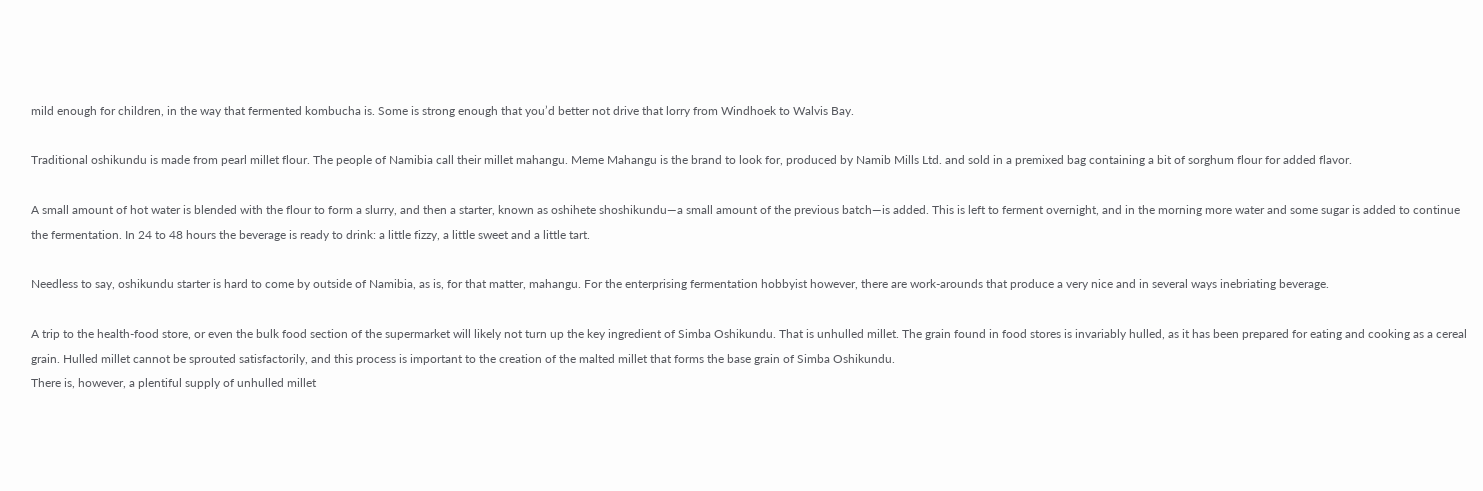mild enough for children, in the way that fermented kombucha is. Some is strong enough that you’d better not drive that lorry from Windhoek to Walvis Bay.

Traditional oshikundu is made from pearl millet flour. The people of Namibia call their millet mahangu. Meme Mahangu is the brand to look for, produced by Namib Mills Ltd. and sold in a premixed bag containing a bit of sorghum flour for added flavor.

A small amount of hot water is blended with the flour to form a slurry, and then a starter, known as oshihete shoshikundu—a small amount of the previous batch—is added. This is left to ferment overnight, and in the morning more water and some sugar is added to continue the fermentation. In 24 to 48 hours the beverage is ready to drink: a little fizzy, a little sweet and a little tart.

Needless to say, oshikundu starter is hard to come by outside of Namibia, as is, for that matter, mahangu. For the enterprising fermentation hobbyist however, there are work-arounds that produce a very nice and in several ways inebriating beverage.

A trip to the health-food store, or even the bulk food section of the supermarket will likely not turn up the key ingredient of Simba Oshikundu. That is unhulled millet. The grain found in food stores is invariably hulled, as it has been prepared for eating and cooking as a cereal grain. Hulled millet cannot be sprouted satisfactorily, and this process is important to the creation of the malted millet that forms the base grain of Simba Oshikundu.
There is, however, a plentiful supply of unhulled millet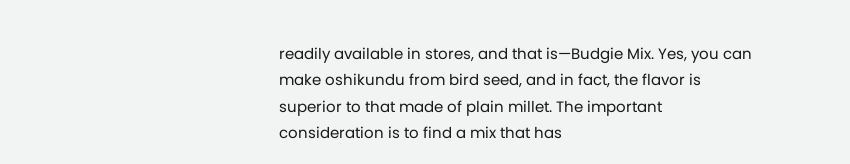readily available in stores, and that is—Budgie Mix. Yes, you can make oshikundu from bird seed, and in fact, the flavor is superior to that made of plain millet. The important consideration is to find a mix that has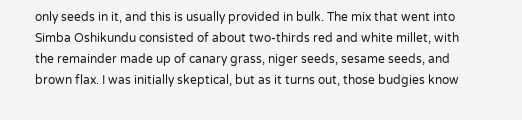only seeds in it, and this is usually provided in bulk. The mix that went into Simba Oshikundu consisted of about two-thirds red and white millet, with the remainder made up of canary grass, niger seeds, sesame seeds, and brown flax. I was initially skeptical, but as it turns out, those budgies know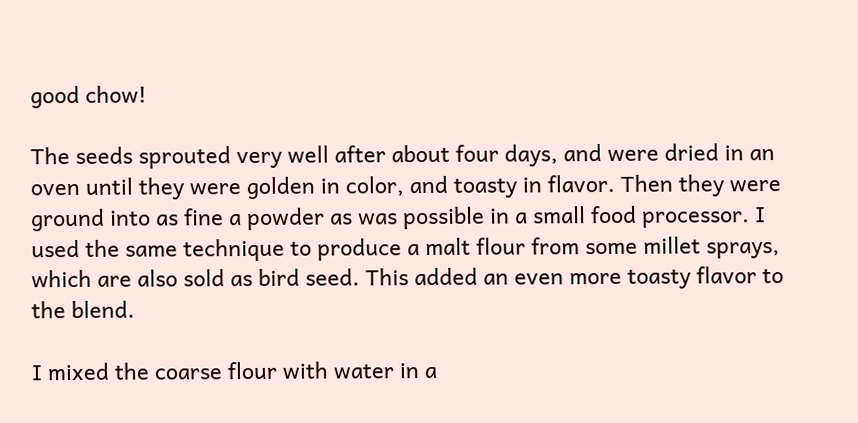good chow!

The seeds sprouted very well after about four days, and were dried in an oven until they were golden in color, and toasty in flavor. Then they were ground into as fine a powder as was possible in a small food processor. I used the same technique to produce a malt flour from some millet sprays, which are also sold as bird seed. This added an even more toasty flavor to the blend.

I mixed the coarse flour with water in a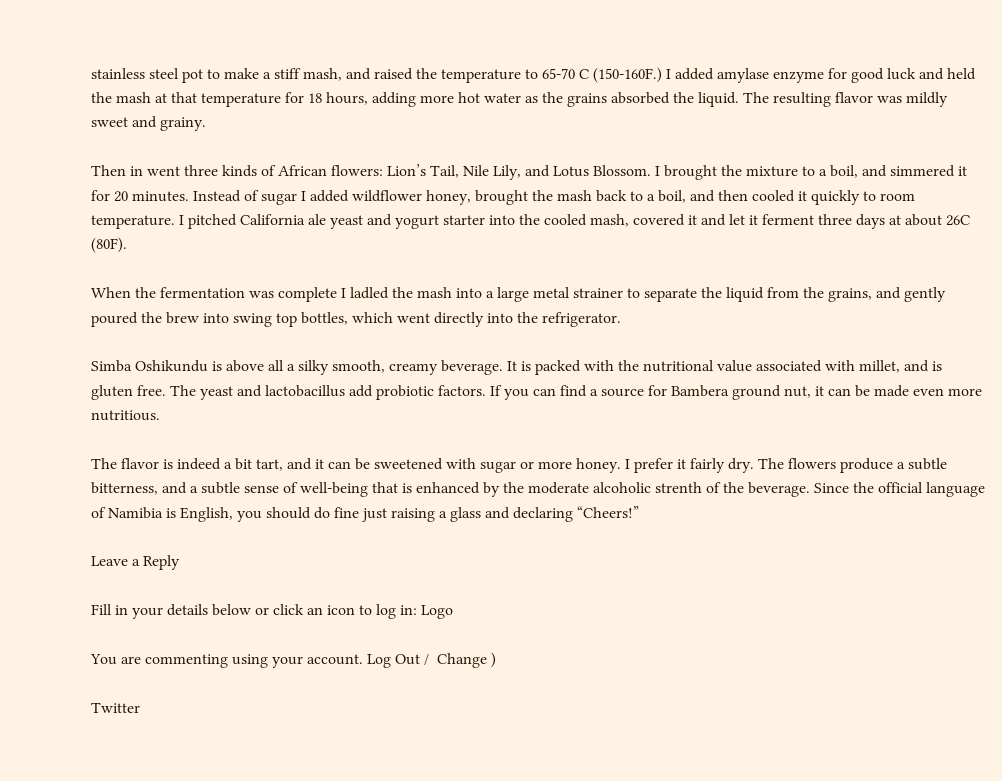stainless steel pot to make a stiff mash, and raised the temperature to 65-70 C (150-160F.) I added amylase enzyme for good luck and held the mash at that temperature for 18 hours, adding more hot water as the grains absorbed the liquid. The resulting flavor was mildly sweet and grainy.

Then in went three kinds of African flowers: Lion’s Tail, Nile Lily, and Lotus Blossom. I brought the mixture to a boil, and simmered it for 20 minutes. Instead of sugar I added wildflower honey, brought the mash back to a boil, and then cooled it quickly to room temperature. I pitched California ale yeast and yogurt starter into the cooled mash, covered it and let it ferment three days at about 26C (80F).

When the fermentation was complete I ladled the mash into a large metal strainer to separate the liquid from the grains, and gently poured the brew into swing top bottles, which went directly into the refrigerator.

Simba Oshikundu is above all a silky smooth, creamy beverage. It is packed with the nutritional value associated with millet, and is gluten free. The yeast and lactobacillus add probiotic factors. If you can find a source for Bambera ground nut, it can be made even more nutritious.

The flavor is indeed a bit tart, and it can be sweetened with sugar or more honey. I prefer it fairly dry. The flowers produce a subtle bitterness, and a subtle sense of well-being that is enhanced by the moderate alcoholic strenth of the beverage. Since the official language of Namibia is English, you should do fine just raising a glass and declaring “Cheers!”

Leave a Reply

Fill in your details below or click an icon to log in: Logo

You are commenting using your account. Log Out /  Change )

Twitter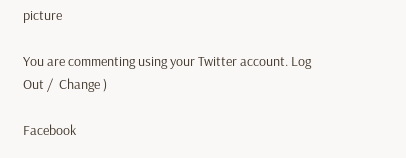picture

You are commenting using your Twitter account. Log Out /  Change )

Facebook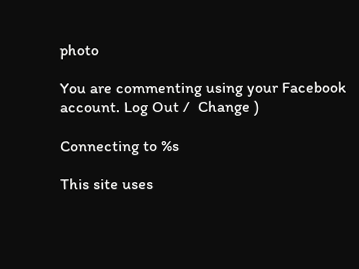photo

You are commenting using your Facebook account. Log Out /  Change )

Connecting to %s

This site uses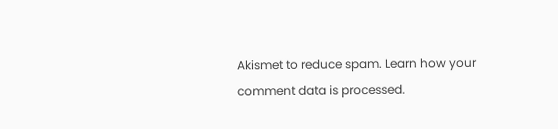Akismet to reduce spam. Learn how your comment data is processed.